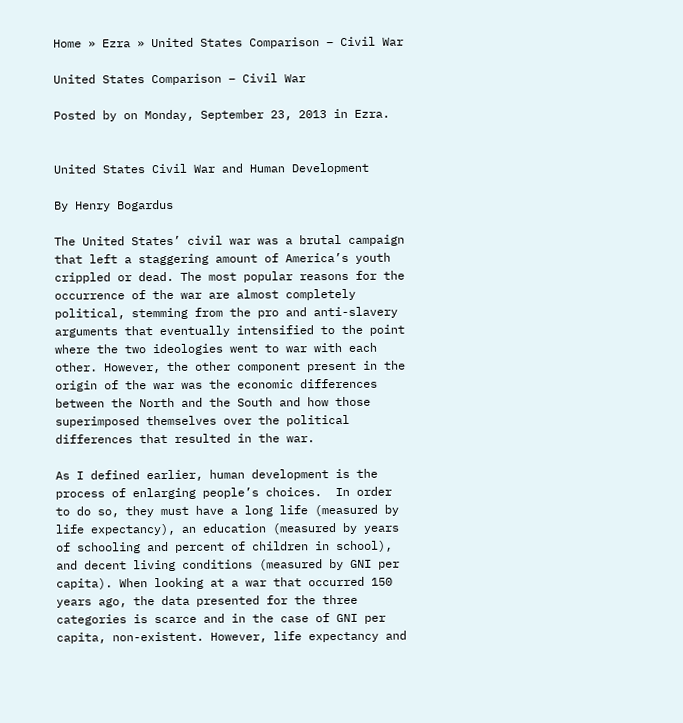Home » Ezra » United States Comparison – Civil War

United States Comparison – Civil War

Posted by on Monday, September 23, 2013 in Ezra.


United States Civil War and Human Development

By Henry Bogardus

The United States’ civil war was a brutal campaign that left a staggering amount of America’s youth crippled or dead. The most popular reasons for the occurrence of the war are almost completely political, stemming from the pro and anti-slavery arguments that eventually intensified to the point where the two ideologies went to war with each other. However, the other component present in the origin of the war was the economic differences between the North and the South and how those superimposed themselves over the political differences that resulted in the war.

As I defined earlier, human development is the process of enlarging people’s choices.  In order to do so, they must have a long life (measured by life expectancy), an education (measured by years of schooling and percent of children in school), and decent living conditions (measured by GNI per capita). When looking at a war that occurred 150 years ago, the data presented for the three categories is scarce and in the case of GNI per capita, non-existent. However, life expectancy and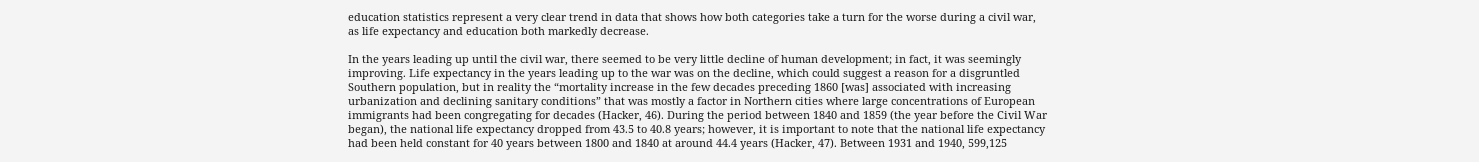education statistics represent a very clear trend in data that shows how both categories take a turn for the worse during a civil war, as life expectancy and education both markedly decrease.

In the years leading up until the civil war, there seemed to be very little decline of human development; in fact, it was seemingly improving. Life expectancy in the years leading up to the war was on the decline, which could suggest a reason for a disgruntled Southern population, but in reality the “mortality increase in the few decades preceding 1860 [was] associated with increasing urbanization and declining sanitary conditions” that was mostly a factor in Northern cities where large concentrations of European immigrants had been congregating for decades (Hacker, 46). During the period between 1840 and 1859 (the year before the Civil War began), the national life expectancy dropped from 43.5 to 40.8 years; however, it is important to note that the national life expectancy had been held constant for 40 years between 1800 and 1840 at around 44.4 years (Hacker, 47). Between 1931 and 1940, 599,125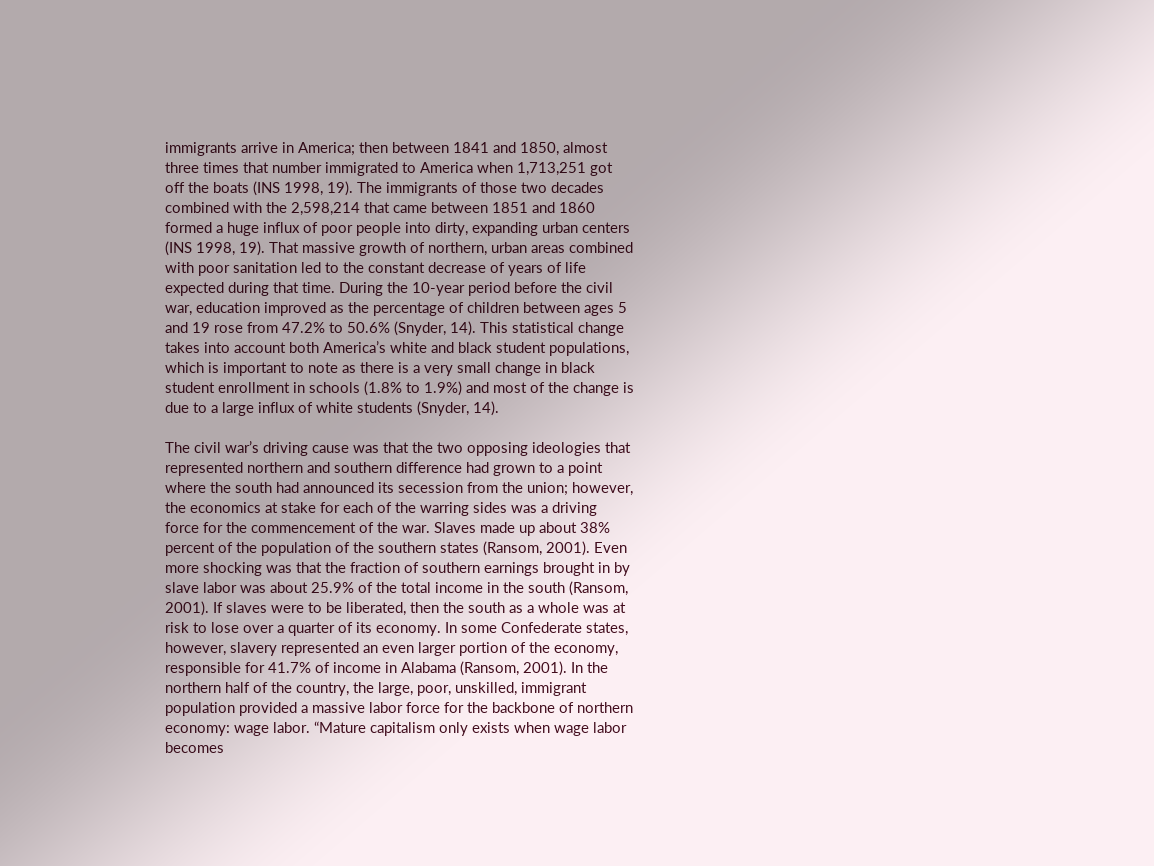immigrants arrive in America; then between 1841 and 1850, almost three times that number immigrated to America when 1,713,251 got off the boats (INS 1998, 19). The immigrants of those two decades combined with the 2,598,214 that came between 1851 and 1860 formed a huge influx of poor people into dirty, expanding urban centers (INS 1998, 19). That massive growth of northern, urban areas combined with poor sanitation led to the constant decrease of years of life expected during that time. During the 10-year period before the civil war, education improved as the percentage of children between ages 5 and 19 rose from 47.2% to 50.6% (Snyder, 14). This statistical change takes into account both America’s white and black student populations, which is important to note as there is a very small change in black student enrollment in schools (1.8% to 1.9%) and most of the change is due to a large influx of white students (Snyder, 14).

The civil war’s driving cause was that the two opposing ideologies that represented northern and southern difference had grown to a point where the south had announced its secession from the union; however, the economics at stake for each of the warring sides was a driving force for the commencement of the war. Slaves made up about 38% percent of the population of the southern states (Ransom, 2001). Even more shocking was that the fraction of southern earnings brought in by slave labor was about 25.9% of the total income in the south (Ransom, 2001). If slaves were to be liberated, then the south as a whole was at risk to lose over a quarter of its economy. In some Confederate states, however, slavery represented an even larger portion of the economy, responsible for 41.7% of income in Alabama (Ransom, 2001). In the northern half of the country, the large, poor, unskilled, immigrant population provided a massive labor force for the backbone of northern economy: wage labor. “Mature capitalism only exists when wage labor becomes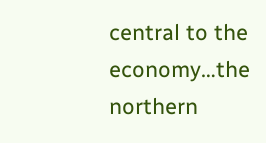central to the economy…the northern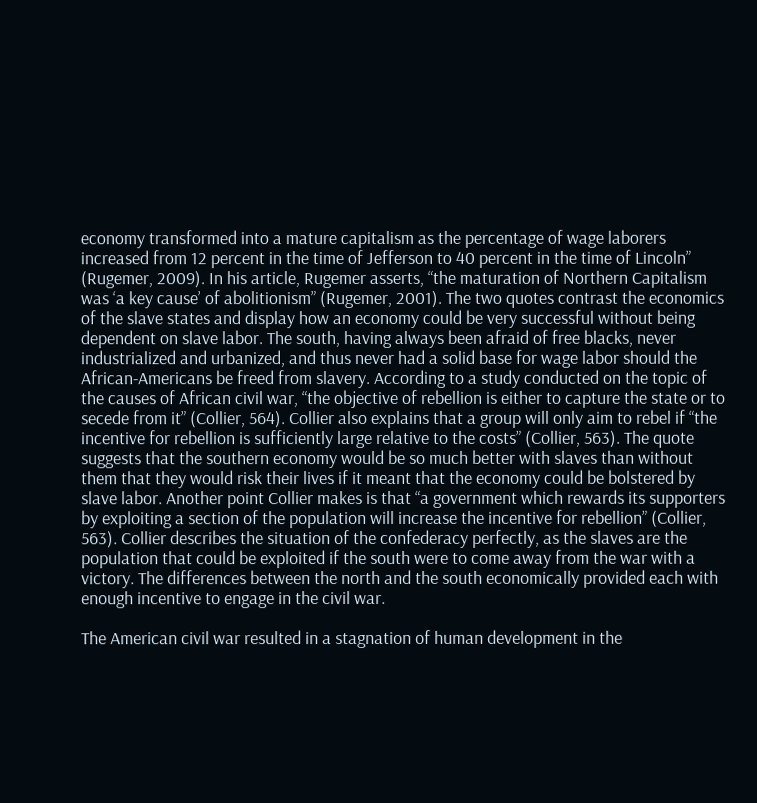economy transformed into a mature capitalism as the percentage of wage laborers increased from 12 percent in the time of Jefferson to 40 percent in the time of Lincoln” (Rugemer, 2009). In his article, Rugemer asserts, “the maturation of Northern Capitalism was ‘a key cause’ of abolitionism” (Rugemer, 2001). The two quotes contrast the economics of the slave states and display how an economy could be very successful without being dependent on slave labor. The south, having always been afraid of free blacks, never industrialized and urbanized, and thus never had a solid base for wage labor should the African-Americans be freed from slavery. According to a study conducted on the topic of the causes of African civil war, “the objective of rebellion is either to capture the state or to secede from it” (Collier, 564). Collier also explains that a group will only aim to rebel if “the incentive for rebellion is sufficiently large relative to the costs” (Collier, 563). The quote suggests that the southern economy would be so much better with slaves than without them that they would risk their lives if it meant that the economy could be bolstered by slave labor. Another point Collier makes is that “a government which rewards its supporters by exploiting a section of the population will increase the incentive for rebellion” (Collier, 563). Collier describes the situation of the confederacy perfectly, as the slaves are the population that could be exploited if the south were to come away from the war with a victory. The differences between the north and the south economically provided each with enough incentive to engage in the civil war.

The American civil war resulted in a stagnation of human development in the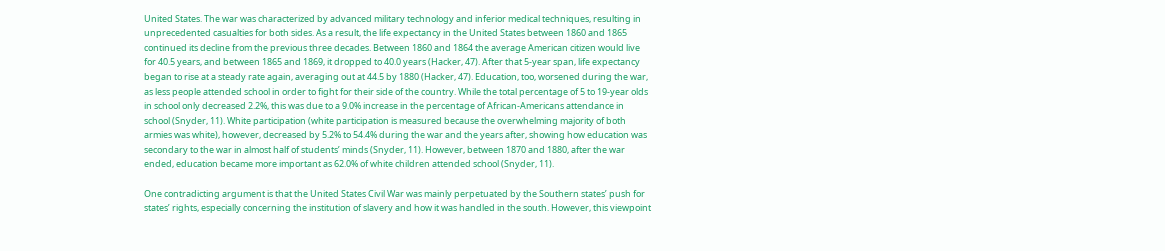United States. The war was characterized by advanced military technology and inferior medical techniques, resulting in unprecedented casualties for both sides. As a result, the life expectancy in the United States between 1860 and 1865 continued its decline from the previous three decades. Between 1860 and 1864 the average American citizen would live for 40.5 years, and between 1865 and 1869, it dropped to 40.0 years (Hacker, 47). After that 5-year span, life expectancy began to rise at a steady rate again, averaging out at 44.5 by 1880 (Hacker, 47). Education, too, worsened during the war, as less people attended school in order to fight for their side of the country. While the total percentage of 5 to 19-year olds in school only decreased 2.2%, this was due to a 9.0% increase in the percentage of African-Americans attendance in school (Snyder, 11). White participation (white participation is measured because the overwhelming majority of both armies was white), however, decreased by 5.2% to 54.4% during the war and the years after, showing how education was secondary to the war in almost half of students’ minds (Snyder, 11). However, between 1870 and 1880, after the war ended, education became more important as 62.0% of white children attended school (Snyder, 11).

One contradicting argument is that the United States Civil War was mainly perpetuated by the Southern states’ push for states’ rights, especially concerning the institution of slavery and how it was handled in the south. However, this viewpoint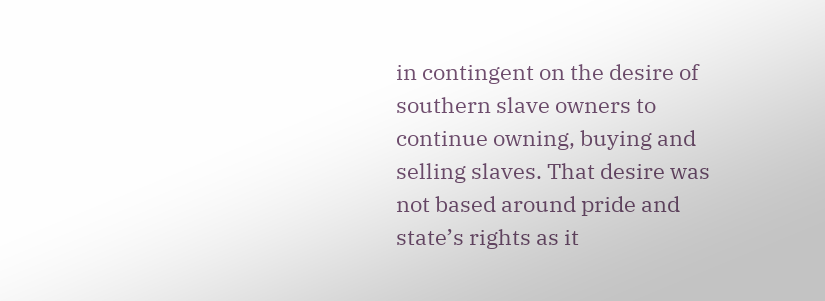in contingent on the desire of southern slave owners to continue owning, buying and selling slaves. That desire was not based around pride and state’s rights as it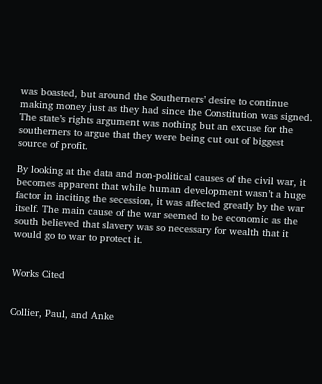was boasted, but around the Southerners’ desire to continue making money just as they had since the Constitution was signed. The state’s rights argument was nothing but an excuse for the southerners to argue that they were being cut out of biggest source of profit.

By looking at the data and non-political causes of the civil war, it becomes apparent that while human development wasn’t a huge factor in inciting the secession, it was affected greatly by the war itself. The main cause of the war seemed to be economic as the south believed that slavery was so necessary for wealth that it would go to war to protect it.


Works Cited


Collier, Paul, and Anke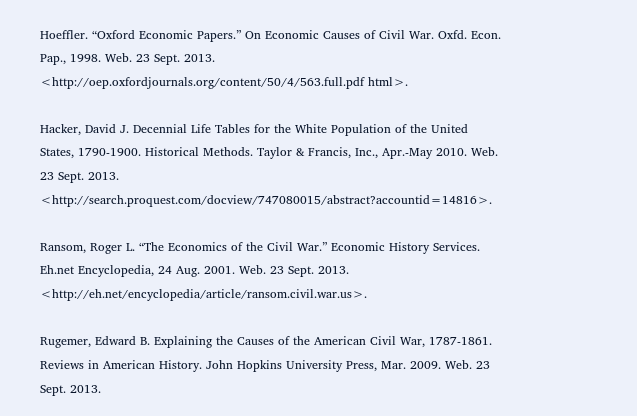Hoeffler. “Oxford Economic Papers.” On Economic Causes of Civil War. Oxfd. Econ. Pap., 1998. Web. 23 Sept. 2013. <http://oep.oxfordjournals.org/content/50/4/563.full.pdf html>.

Hacker, David J. Decennial Life Tables for the White Population of the United States, 1790-1900. Historical Methods. Taylor & Francis, Inc., Apr.-May 2010. Web. 23 Sept. 2013. <http://search.proquest.com/docview/747080015/abstract?accountid=14816>.

Ransom, Roger L. “The Economics of the Civil War.” Economic History Services. Eh.net Encyclopedia, 24 Aug. 2001. Web. 23 Sept. 2013. <http://eh.net/encyclopedia/article/ransom.civil.war.us>.

Rugemer, Edward B. Explaining the Causes of the American Civil War, 1787-1861. Reviews in American History. John Hopkins University Press, Mar. 2009. Web. 23 Sept. 2013.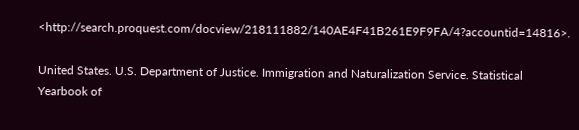<http://search.proquest.com/docview/218111882/140AE4F41B261E9F9FA/4?accountid=14816>.

United States. U.S. Department of Justice. Immigration and Naturalization Service. Statistical Yearbook of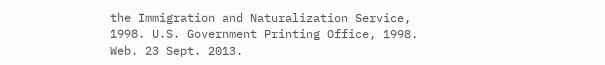the Immigration and Naturalization Service, 1998. U.S. Government Printing Office, 1998. Web. 23 Sept. 2013.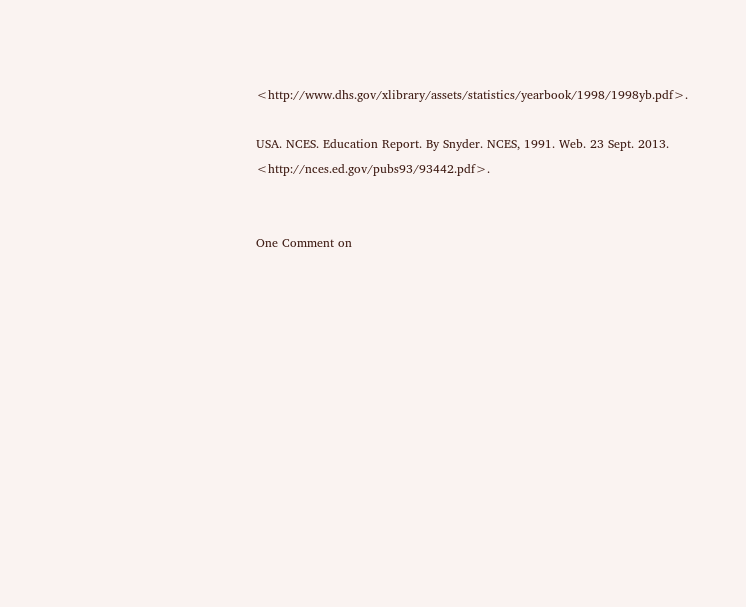<http://www.dhs.gov/xlibrary/assets/statistics/yearbook/1998/1998yb.pdf>.

USA. NCES. Education Report. By Snyder. NCES, 1991. Web. 23 Sept. 2013. <http://nces.ed.gov/pubs93/93442.pdf>.


One Comment on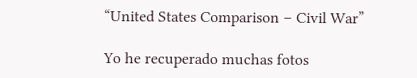“United States Comparison – Civil War”

Yo he recuperado muchas fotos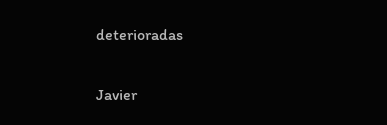deterioradas

Javier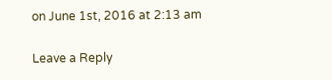on June 1st, 2016 at 2:13 am

Leave a Reply